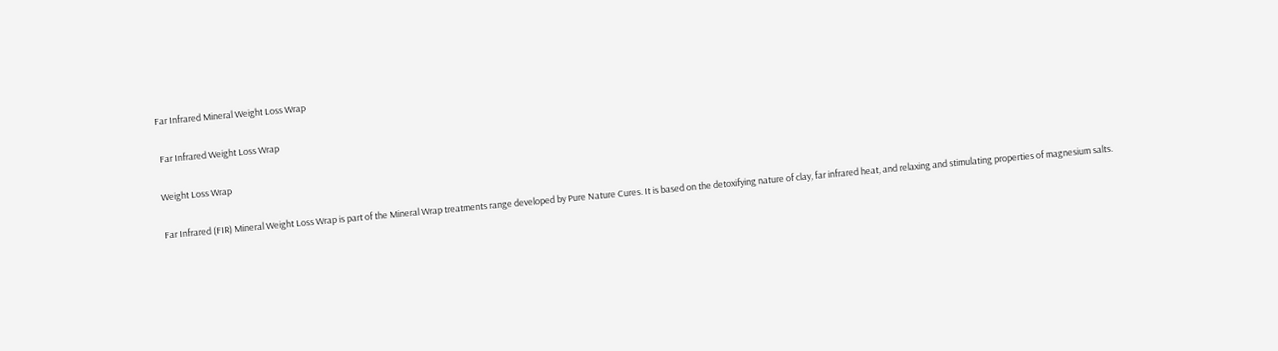Far Infrared Mineral Weight Loss Wrap

 Far Infrared Weight Loss Wrap

Weight Loss Wrap

Far Infrared (FIR) Mineral Weight Loss Wrap is part of the Mineral Wrap treatments range developed by Pure Nature Cures. It is based on the detoxifying nature of clay, far infrared heat, and relaxing and stimulating properties of magnesium salts.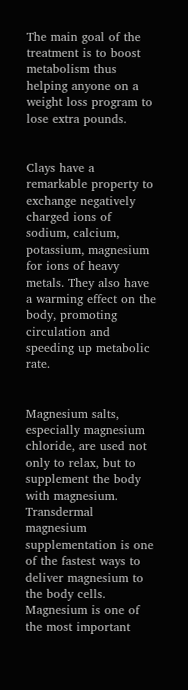The main goal of the treatment is to boost metabolism thus helping anyone on a weight loss program to lose extra pounds.


Clays have a remarkable property to exchange negatively charged ions of sodium, calcium, potassium, magnesium for ions of heavy metals. They also have a warming effect on the body, promoting circulation and speeding up metabolic rate.


Magnesium salts, especially magnesium chloride, are used not only to relax, but to supplement the body with magnesium. Transdermal magnesium supplementation is one of the fastest ways to deliver magnesium to the body cells. Magnesium is one of the most important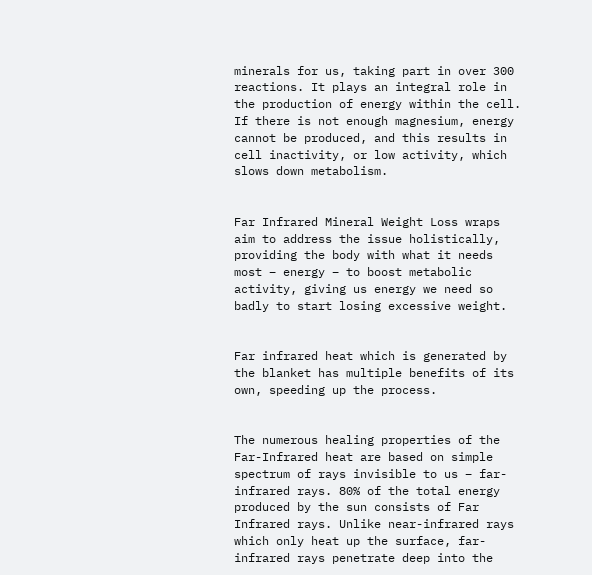minerals for us, taking part in over 300 reactions. It plays an integral role in the production of energy within the cell. If there is not enough magnesium, energy cannot be produced, and this results in cell inactivity, or low activity, which slows down metabolism.


Far Infrared Mineral Weight Loss wraps aim to address the issue holistically, providing the body with what it needs most – energy – to boost metabolic activity, giving us energy we need so badly to start losing excessive weight.


Far infrared heat which is generated by the blanket has multiple benefits of its own, speeding up the process.


The numerous healing properties of the Far-Infrared heat are based on simple spectrum of rays invisible to us – far-infrared rays. 80% of the total energy produced by the sun consists of Far Infrared rays. Unlike near-infrared rays which only heat up the surface, far-infrared rays penetrate deep into the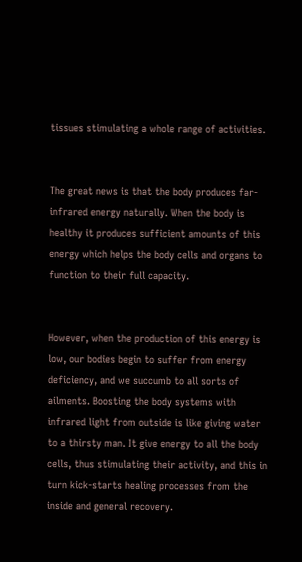tissues stimulating a whole range of activities.


The great news is that the body produces far-infrared energy naturally. When the body is healthy it produces sufficient amounts of this energy which helps the body cells and organs to function to their full capacity.


However, when the production of this energy is low, our bodies begin to suffer from energy deficiency, and we succumb to all sorts of ailments. Boosting the body systems with infrared light from outside is like giving water to a thirsty man. It give energy to all the body cells, thus stimulating their activity, and this in turn kick-starts healing processes from the inside and general recovery.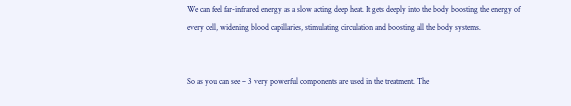We can feel far-infrared energy as a slow acting deep heat. It gets deeply into the body boosting the energy of every cell, widening blood capillaries, stimulating circulation and boosting all the body systems.


So as you can see – 3 very powerful components are used in the treatment. The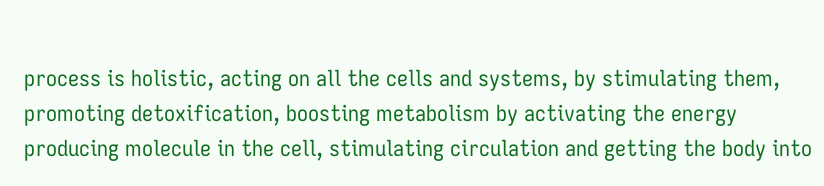process is holistic, acting on all the cells and systems, by stimulating them, promoting detoxification, boosting metabolism by activating the energy producing molecule in the cell, stimulating circulation and getting the body into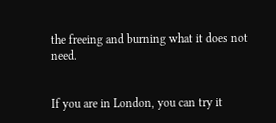the freeing and burning what it does not need.


If you are in London, you can try it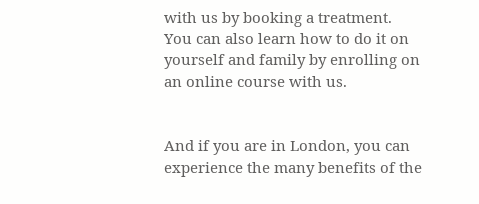with us by booking a treatment. You can also learn how to do it on yourself and family by enrolling on an online course with us.


And if you are in London, you can experience the many benefits of the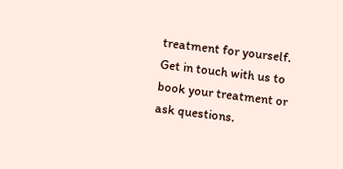treatment for yourself. Get in touch with us to book your treatment or ask questions.